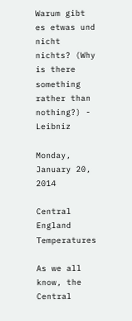Warum gibt es etwas und nicht nichts? (Why is there something rather than nothing?) - Leibniz

Monday, January 20, 2014

Central England Temperatures

As we all know, the Central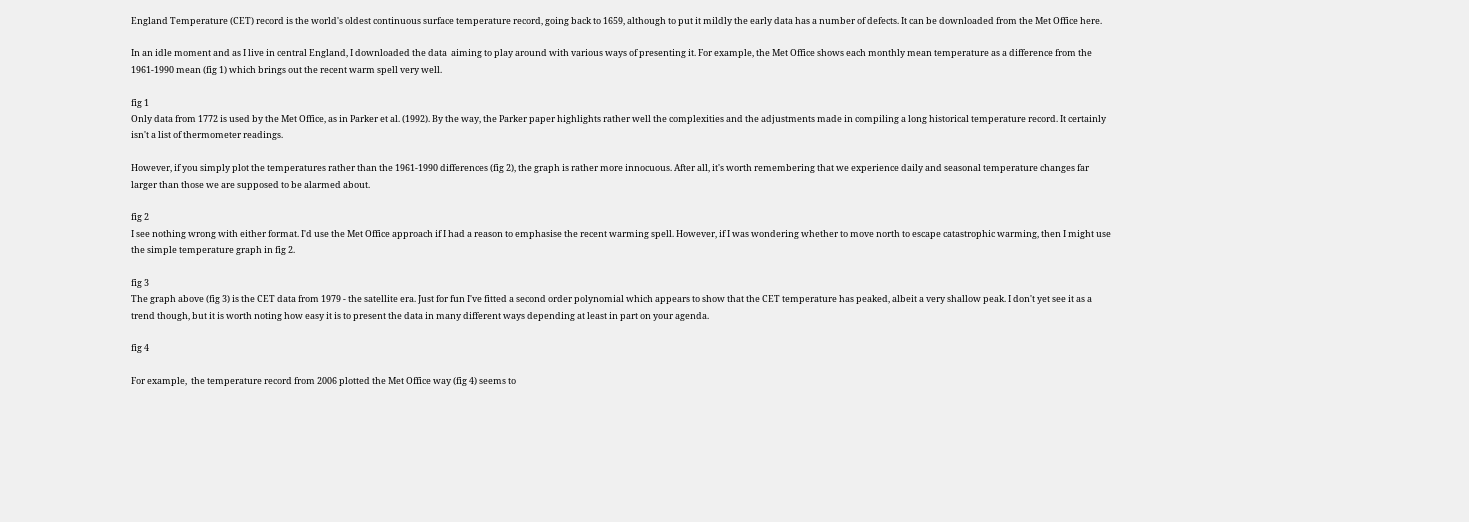England Temperature (CET) record is the world's oldest continuous surface temperature record, going back to 1659, although to put it mildly the early data has a number of defects. It can be downloaded from the Met Office here.

In an idle moment and as I live in central England, I downloaded the data  aiming to play around with various ways of presenting it. For example, the Met Office shows each monthly mean temperature as a difference from the 1961-1990 mean (fig 1) which brings out the recent warm spell very well.

fig 1
Only data from 1772 is used by the Met Office, as in Parker et al. (1992). By the way, the Parker paper highlights rather well the complexities and the adjustments made in compiling a long historical temperature record. It certainly isn't a list of thermometer readings.

However, if you simply plot the temperatures rather than the 1961-1990 differences (fig 2), the graph is rather more innocuous. After all, it's worth remembering that we experience daily and seasonal temperature changes far larger than those we are supposed to be alarmed about.

fig 2
I see nothing wrong with either format. I'd use the Met Office approach if I had a reason to emphasise the recent warming spell. However, if I was wondering whether to move north to escape catastrophic warming, then I might use the simple temperature graph in fig 2.

fig 3
The graph above (fig 3) is the CET data from 1979 - the satellite era. Just for fun I've fitted a second order polynomial which appears to show that the CET temperature has peaked, albeit a very shallow peak. I don't yet see it as a trend though, but it is worth noting how easy it is to present the data in many different ways depending at least in part on your agenda.

fig 4

For example,  the temperature record from 2006 plotted the Met Office way (fig 4) seems to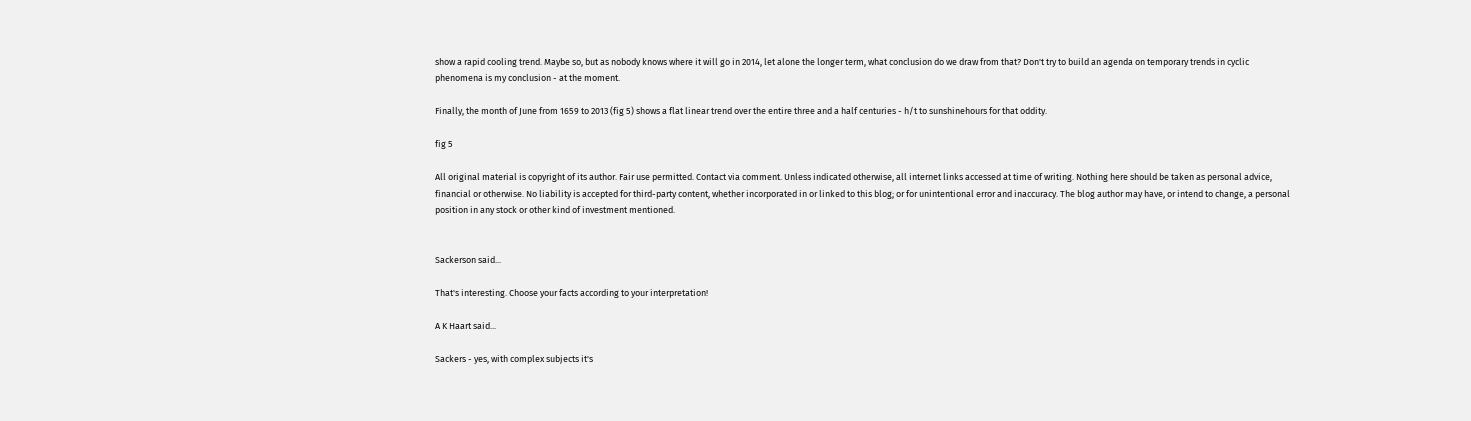show a rapid cooling trend. Maybe so, but as nobody knows where it will go in 2014, let alone the longer term, what conclusion do we draw from that? Don't try to build an agenda on temporary trends in cyclic phenomena is my conclusion - at the moment.

Finally, the month of June from 1659 to 2013 (fig 5) shows a flat linear trend over the entire three and a half centuries - h/t to sunshinehours for that oddity.

fig 5

All original material is copyright of its author. Fair use permitted. Contact via comment. Unless indicated otherwise, all internet links accessed at time of writing. Nothing here should be taken as personal advice, financial or otherwise. No liability is accepted for third-party content, whether incorporated in or linked to this blog; or for unintentional error and inaccuracy. The blog author may have, or intend to change, a personal position in any stock or other kind of investment mentioned.


Sackerson said...

That's interesting. Choose your facts according to your interpretation!

A K Haart said...

Sackers - yes, with complex subjects it's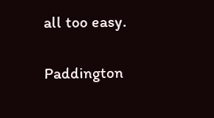all too easy.

Paddington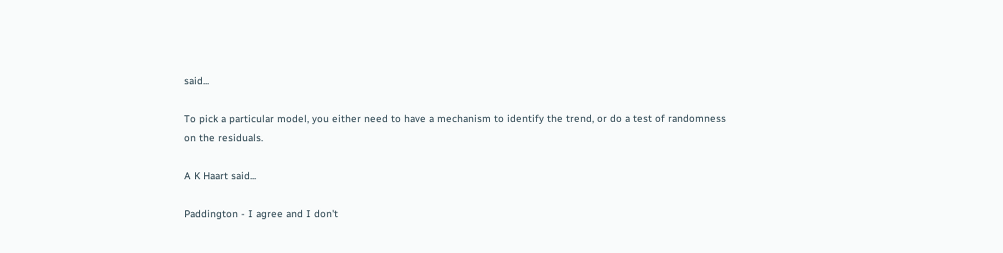said...

To pick a particular model, you either need to have a mechanism to identify the trend, or do a test of randomness on the residuals.

A K Haart said...

Paddington - I agree and I don't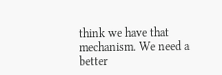think we have that mechanism. We need a better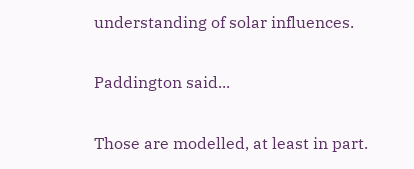understanding of solar influences.

Paddington said...

Those are modelled, at least in part.